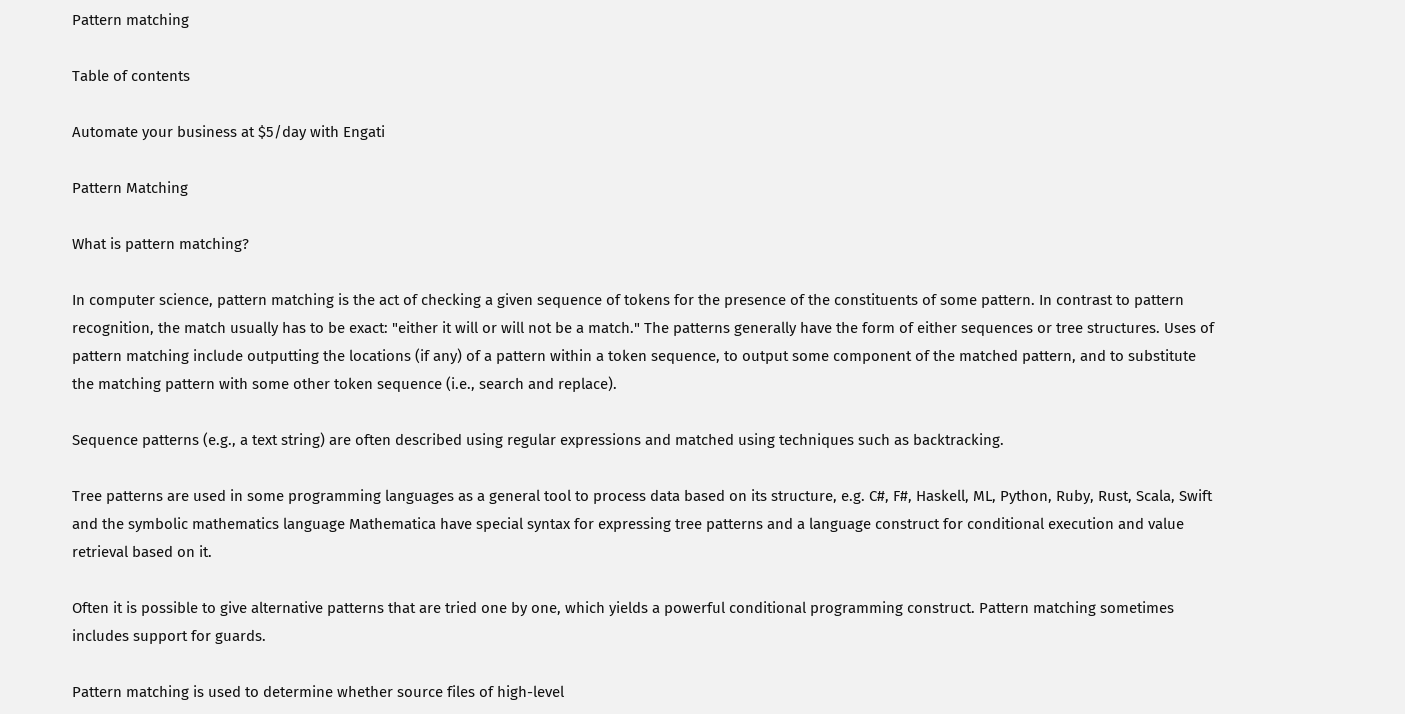Pattern matching

Table of contents

Automate your business at $5/day with Engati

Pattern Matching

What is pattern matching?

In computer science, pattern matching is the act of checking a given sequence of tokens for the presence of the constituents of some pattern. In contrast to pattern recognition, the match usually has to be exact: "either it will or will not be a match." The patterns generally have the form of either sequences or tree structures. Uses of pattern matching include outputting the locations (if any) of a pattern within a token sequence, to output some component of the matched pattern, and to substitute the matching pattern with some other token sequence (i.e., search and replace).

Sequence patterns (e.g., a text string) are often described using regular expressions and matched using techniques such as backtracking.

Tree patterns are used in some programming languages as a general tool to process data based on its structure, e.g. C#, F#, Haskell, ML, Python, Ruby, Rust, Scala, Swift and the symbolic mathematics language Mathematica have special syntax for expressing tree patterns and a language construct for conditional execution and value retrieval based on it.

Often it is possible to give alternative patterns that are tried one by one, which yields a powerful conditional programming construct. Pattern matching sometimes includes support for guards.

Pattern matching is used to determine whether source files of high-level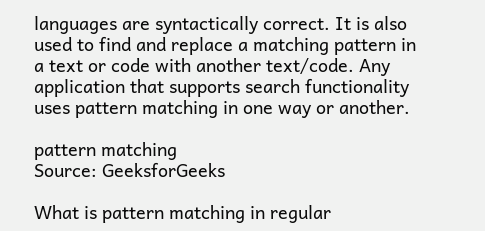languages are syntactically correct. It is also used to find and replace a matching pattern in a text or code with another text/code. Any application that supports search functionality uses pattern matching in one way or another.

pattern matching
Source: GeeksforGeeks

What is pattern matching in regular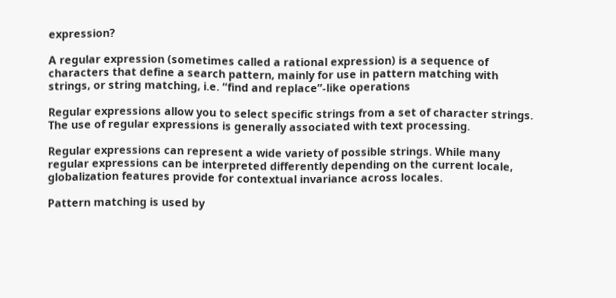expression?

A regular expression (sometimes called a rational expression) is a sequence of characters that define a search pattern, mainly for use in pattern matching with strings, or string matching, i.e. “find and replace”-like operations

Regular expressions allow you to select specific strings from a set of character strings. The use of regular expressions is generally associated with text processing.

Regular expressions can represent a wide variety of possible strings. While many regular expressions can be interpreted differently depending on the current locale, globalization features provide for contextual invariance across locales.

Pattern matching is used by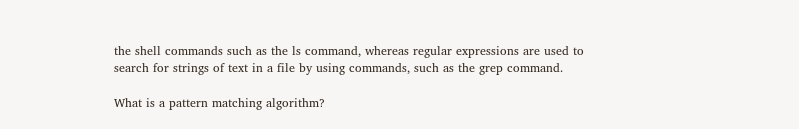the shell commands such as the ls command, whereas regular expressions are used to search for strings of text in a file by using commands, such as the grep command.

What is a pattern matching algorithm?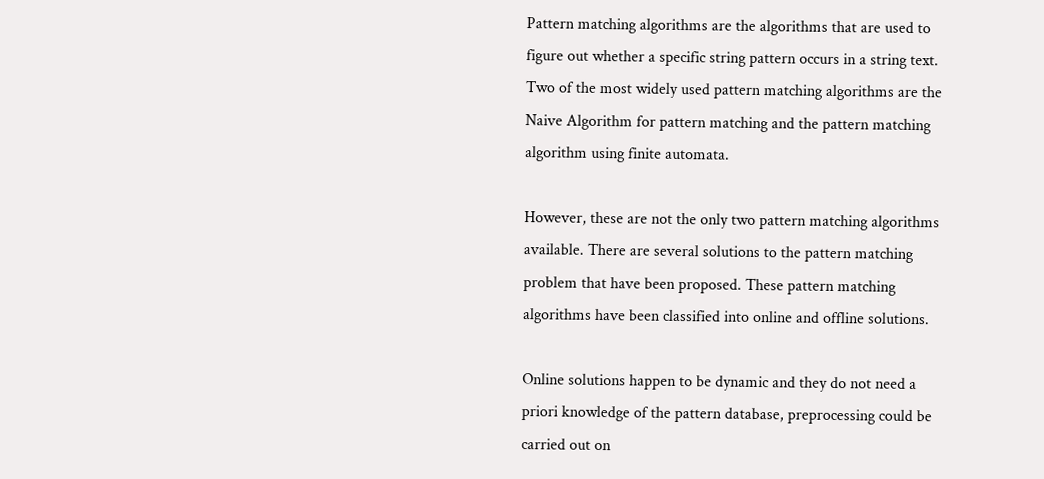Pattern matching algorithms are the algorithms that are used to figure out whether a specific string pattern occurs in a string text. Two of the most widely used pattern matching algorithms are the Naive Algorithm for pattern matching and the pattern matching algorithm using finite automata.

However, these are not the only two pattern matching algorithms available. There are several solutions to the pattern matching problem that have been proposed. These pattern matching algorithms have been classified into online and offline solutions.

Online solutions happen to be dynamic and they do not need a priori knowledge of the pattern database, preprocessing could be carried out on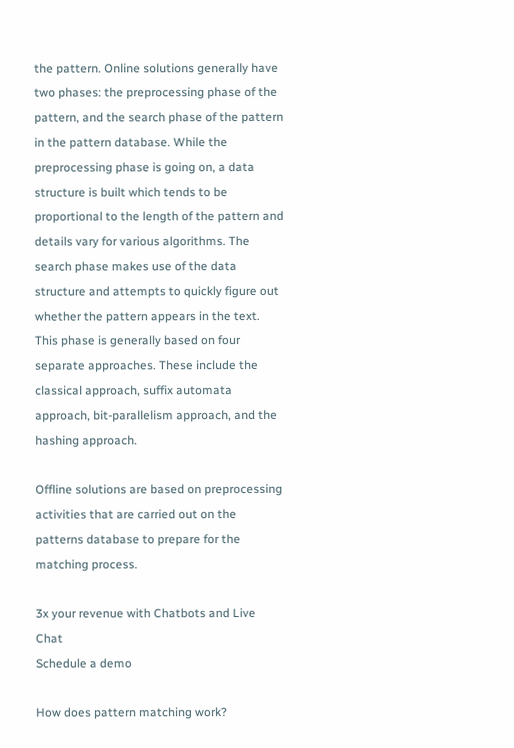the pattern. Online solutions generally have two phases: the preprocessing phase of the pattern, and the search phase of the pattern in the pattern database. While the preprocessing phase is going on, a data structure is built which tends to be proportional to the length of the pattern and details vary for various algorithms. The search phase makes use of the data structure and attempts to quickly figure out whether the pattern appears in the text. This phase is generally based on four separate approaches. These include the classical approach, suffix automata approach, bit-parallelism approach, and the hashing approach.

Offline solutions are based on preprocessing activities that are carried out on the patterns database to prepare for the matching process.

3x your revenue with Chatbots and Live Chat
Schedule a demo

How does pattern matching work?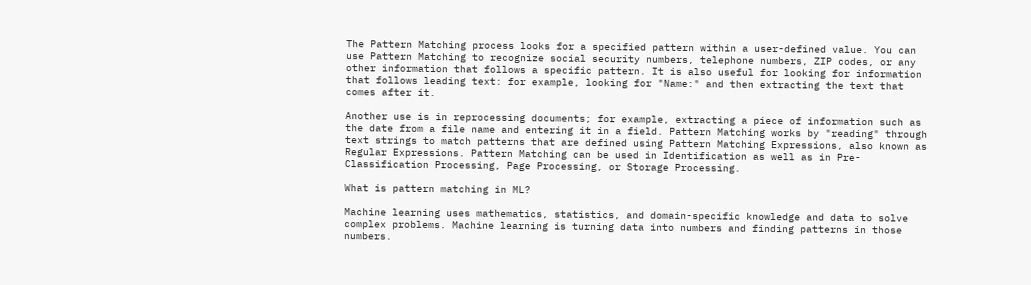The Pattern Matching process looks for a specified pattern within a user-defined value. You can use Pattern Matching to recognize social security numbers, telephone numbers, ZIP codes, or any other information that follows a specific pattern. It is also useful for looking for information that follows leading text: for example, looking for "Name:" and then extracting the text that comes after it.

Another use is in reprocessing documents; for example, extracting a piece of information such as the date from a file name and entering it in a field. Pattern Matching works by "reading" through text strings to match patterns that are defined using Pattern Matching Expressions, also known as Regular Expressions. Pattern Matching can be used in Identification as well as in Pre-Classification Processing, Page Processing, or Storage Processing.

What is pattern matching in ML?

Machine learning uses mathematics, statistics, and domain-specific knowledge and data to solve complex problems. Machine learning is turning data into numbers and finding patterns in those numbers.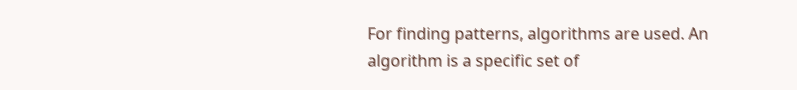For finding patterns, algorithms are used. An algorithm is a specific set of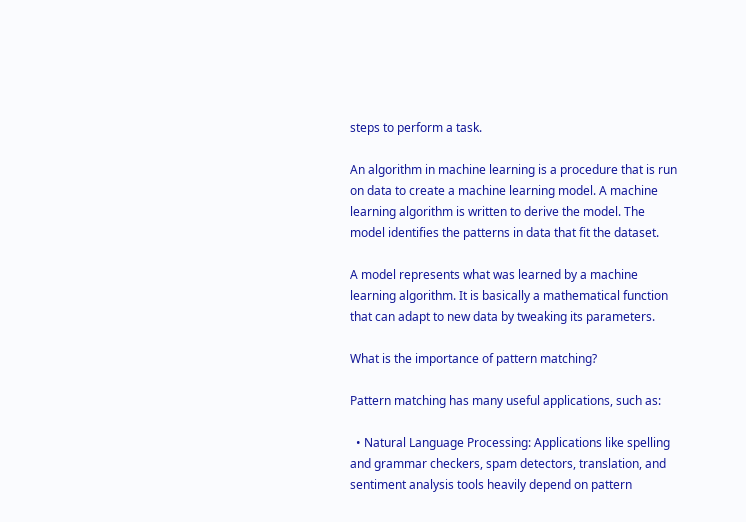steps to perform a task.

An algorithm in machine learning is a procedure that is run on data to create a machine learning model. A machine learning algorithm is written to derive the model. The model identifies the patterns in data that fit the dataset.

A model represents what was learned by a machine learning algorithm. It is basically a mathematical function that can adapt to new data by tweaking its parameters.

What is the importance of pattern matching?

Pattern matching has many useful applications, such as:

  • Natural Language Processing: Applications like spelling and grammar checkers, spam detectors, translation, and sentiment analysis tools heavily depend on pattern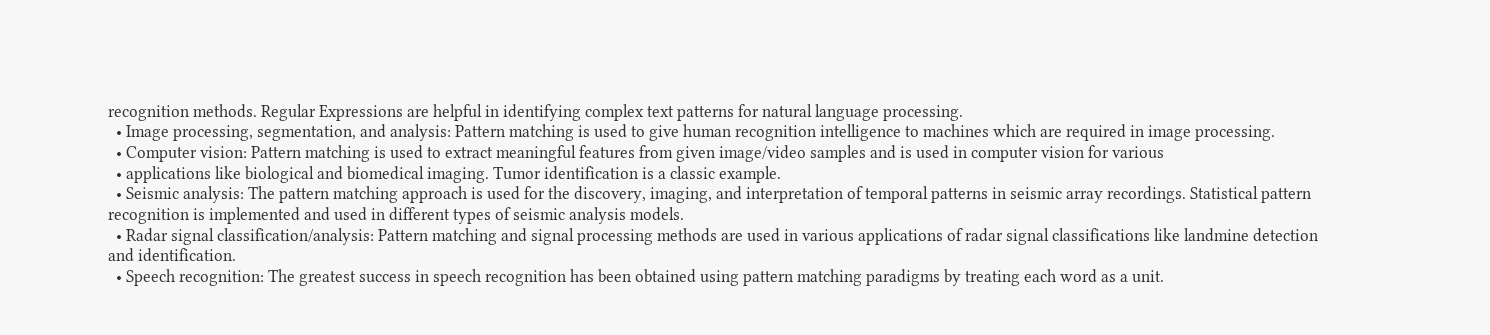recognition methods. Regular Expressions are helpful in identifying complex text patterns for natural language processing.
  • Image processing, segmentation, and analysis: Pattern matching is used to give human recognition intelligence to machines which are required in image processing.
  • Computer vision: Pattern matching is used to extract meaningful features from given image/video samples and is used in computer vision for various
  • applications like biological and biomedical imaging. Tumor identification is a classic example.
  • Seismic analysis: The pattern matching approach is used for the discovery, imaging, and interpretation of temporal patterns in seismic array recordings. Statistical pattern recognition is implemented and used in different types of seismic analysis models.
  • Radar signal classification/analysis: Pattern matching and signal processing methods are used in various applications of radar signal classifications like landmine detection and identification.
  • Speech recognition: The greatest success in speech recognition has been obtained using pattern matching paradigms by treating each word as a unit.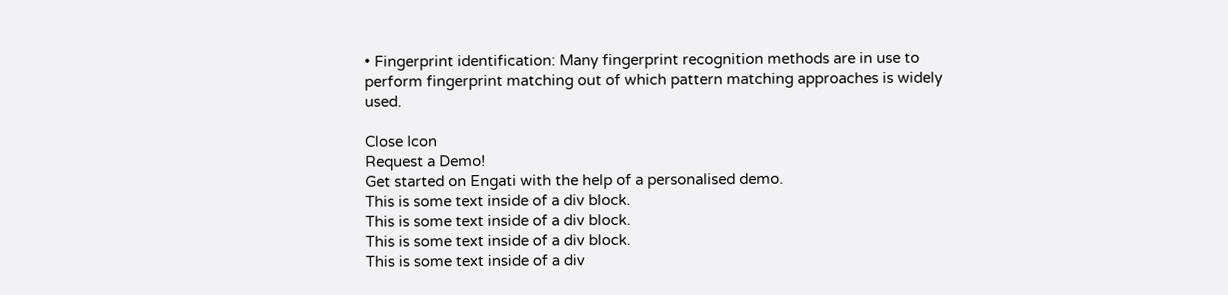• Fingerprint identification: Many fingerprint recognition methods are in use to perform fingerprint matching out of which pattern matching approaches is widely used.

Close Icon
Request a Demo!
Get started on Engati with the help of a personalised demo.
This is some text inside of a div block.
This is some text inside of a div block.
This is some text inside of a div block.
This is some text inside of a div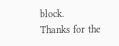block.
Thanks for the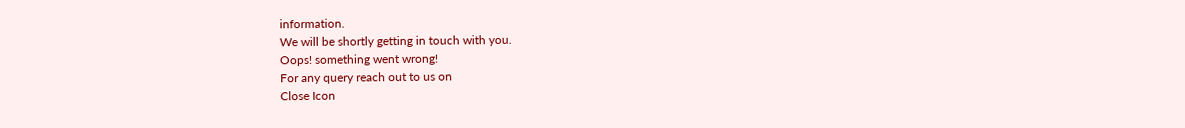information.
We will be shortly getting in touch with you.
Oops! something went wrong!
For any query reach out to us on
Close Icon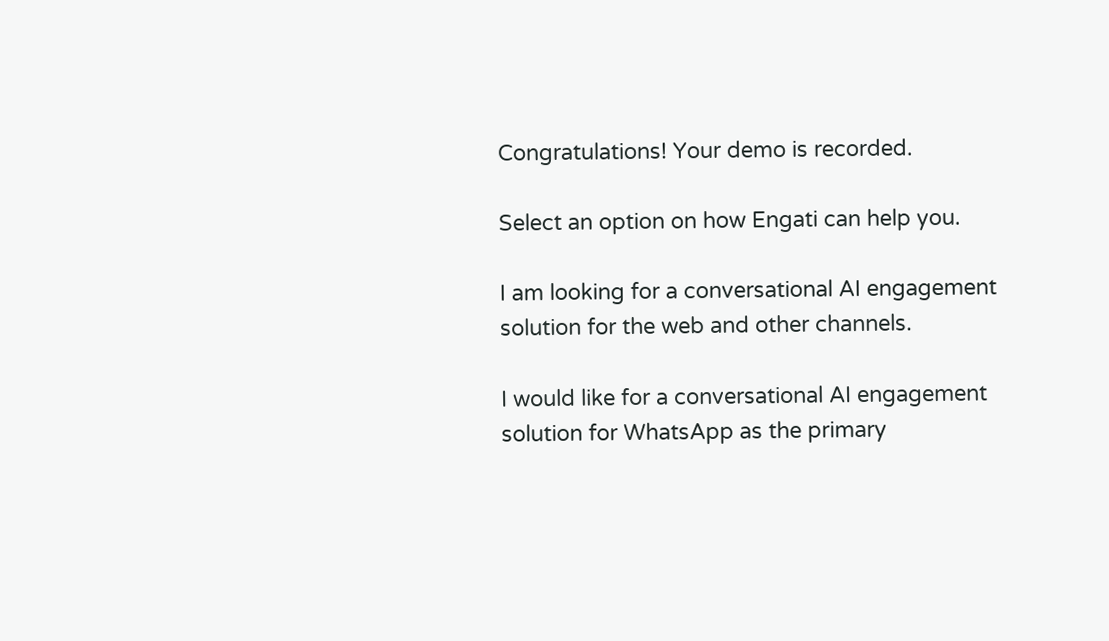Congratulations! Your demo is recorded.

Select an option on how Engati can help you.

I am looking for a conversational AI engagement solution for the web and other channels.

I would like for a conversational AI engagement solution for WhatsApp as the primary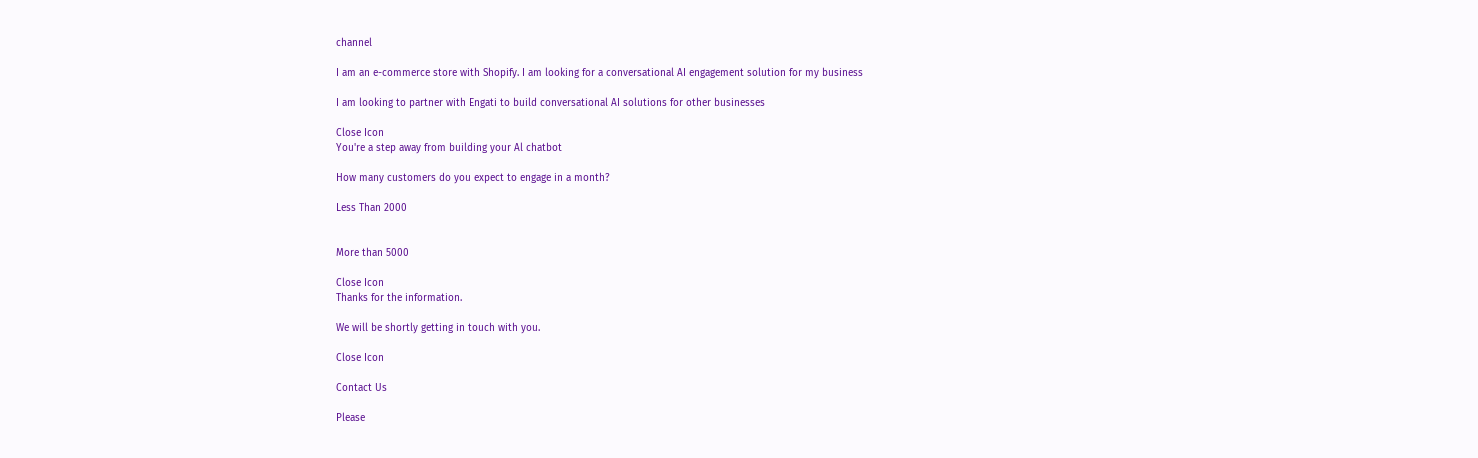channel

I am an e-commerce store with Shopify. I am looking for a conversational AI engagement solution for my business

I am looking to partner with Engati to build conversational AI solutions for other businesses

Close Icon
You're a step away from building your Al chatbot

How many customers do you expect to engage in a month?

Less Than 2000


More than 5000

Close Icon
Thanks for the information.

We will be shortly getting in touch with you.

Close Icon

Contact Us

Please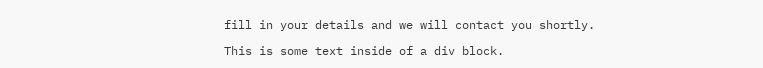fill in your details and we will contact you shortly.

This is some text inside of a div block.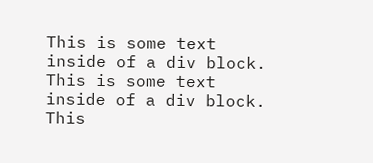This is some text inside of a div block.
This is some text inside of a div block.
This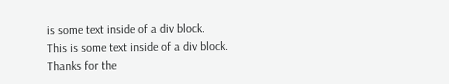is some text inside of a div block.
This is some text inside of a div block.
Thanks for the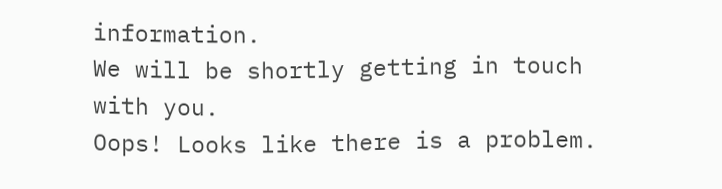information.
We will be shortly getting in touch with you.
Oops! Looks like there is a problem.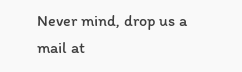Never mind, drop us a mail at